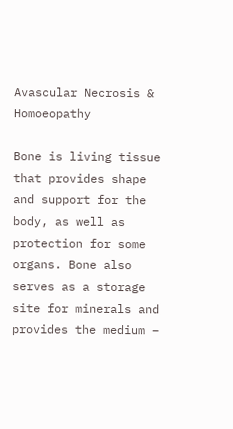Avascular Necrosis & Homoeopathy

Bone is living tissue that provides shape and support for the body, as well as protection for some organs. Bone also serves as a storage site for minerals and provides the medium –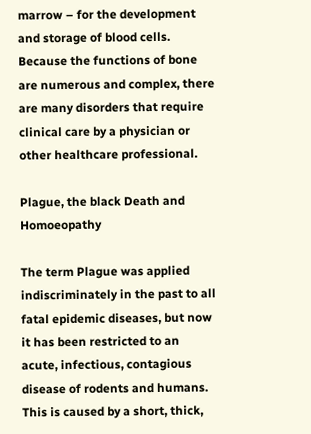marrow – for the development and storage of blood cells. Because the functions of bone are numerous and complex, there are many disorders that require clinical care by a physician or other healthcare professional.

Plague, the black Death and Homoeopathy

The term Plague was applied indiscriminately in the past to all fatal epidemic diseases, but now it has been restricted to an acute, infectious, contagious disease of rodents and humans. This is caused by a short, thick,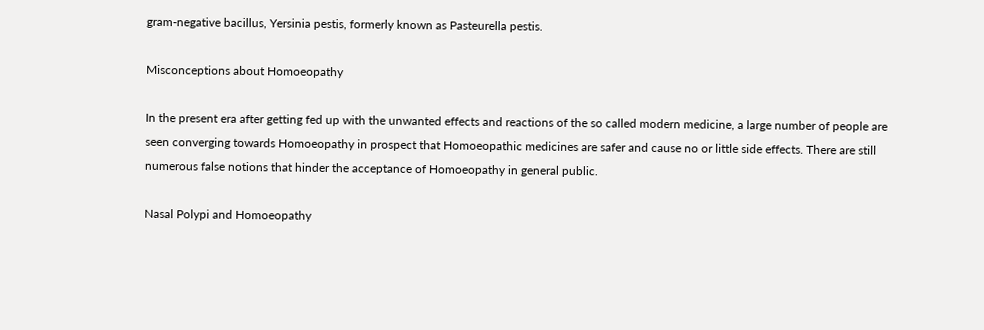gram-negative bacillus, Yersinia pestis, formerly known as Pasteurella pestis.

Misconceptions about Homoeopathy

In the present era after getting fed up with the unwanted effects and reactions of the so called modern medicine, a large number of people are seen converging towards Homoeopathy in prospect that Homoeopathic medicines are safer and cause no or little side effects. There are still numerous false notions that hinder the acceptance of Homoeopathy in general public.

Nasal Polypi and Homoeopathy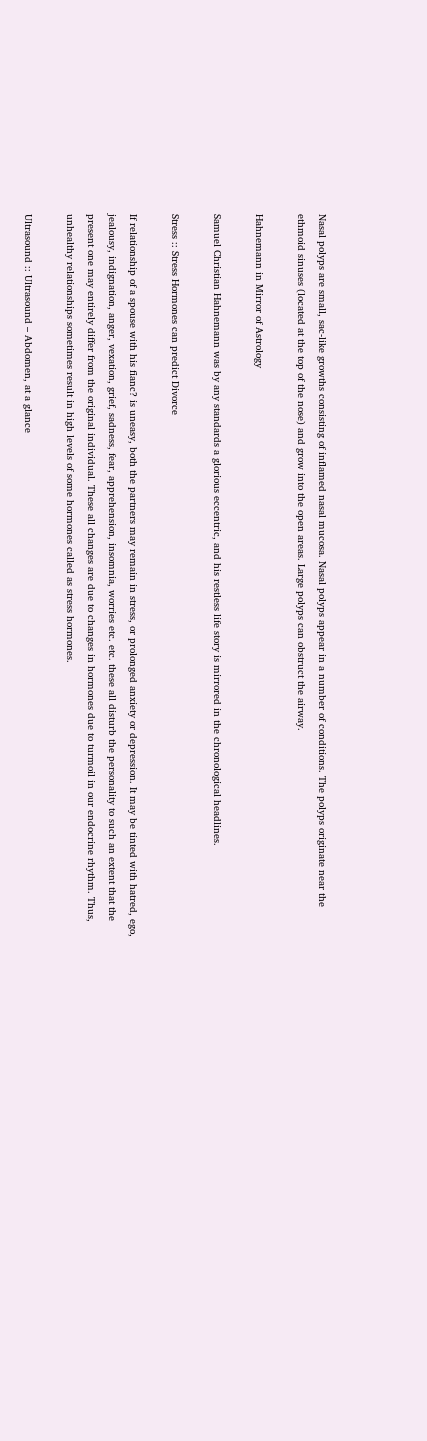Nasal polyps are small, sac-like growths consisting of inflamed nasal mucosa. Nasal polyps appear in a number of conditions. The polyps originate near the ethmoid sinuses (located at the top of the nose) and grow into the open areas. Large polyps can obstruct the airway.

Hahnemann in Mirror of Astrology

Samuel Christian Hahnemann was by any standards a glorious eccentric, and his restless life story is mirrored in the chronological headlines.

Stress :: Stress Hormones can predict Divorce

If relationship of a spouse with his fianc? is uneasy, both the partners may remain in stress, or prolonged anxiety or depression. It may be tinted with hatred, ego, jealousy, indignation, anger, vexation, grief, sadness, fear, apprehension, insomnia, worries etc. etc. these all disturb the personality to such an extent that the present one may entirely differ from the original individual. These all changes are due to changes in hormones due to turmoil in our endocrine rhythm. Thus, unhealthy relationships sometimes result in high levels of some hormones called as stress hormones.

Ultrasound :: Ultrasound – Abdomen, at a glance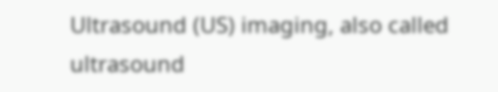Ultrasound (US) imaging, also called ultrasound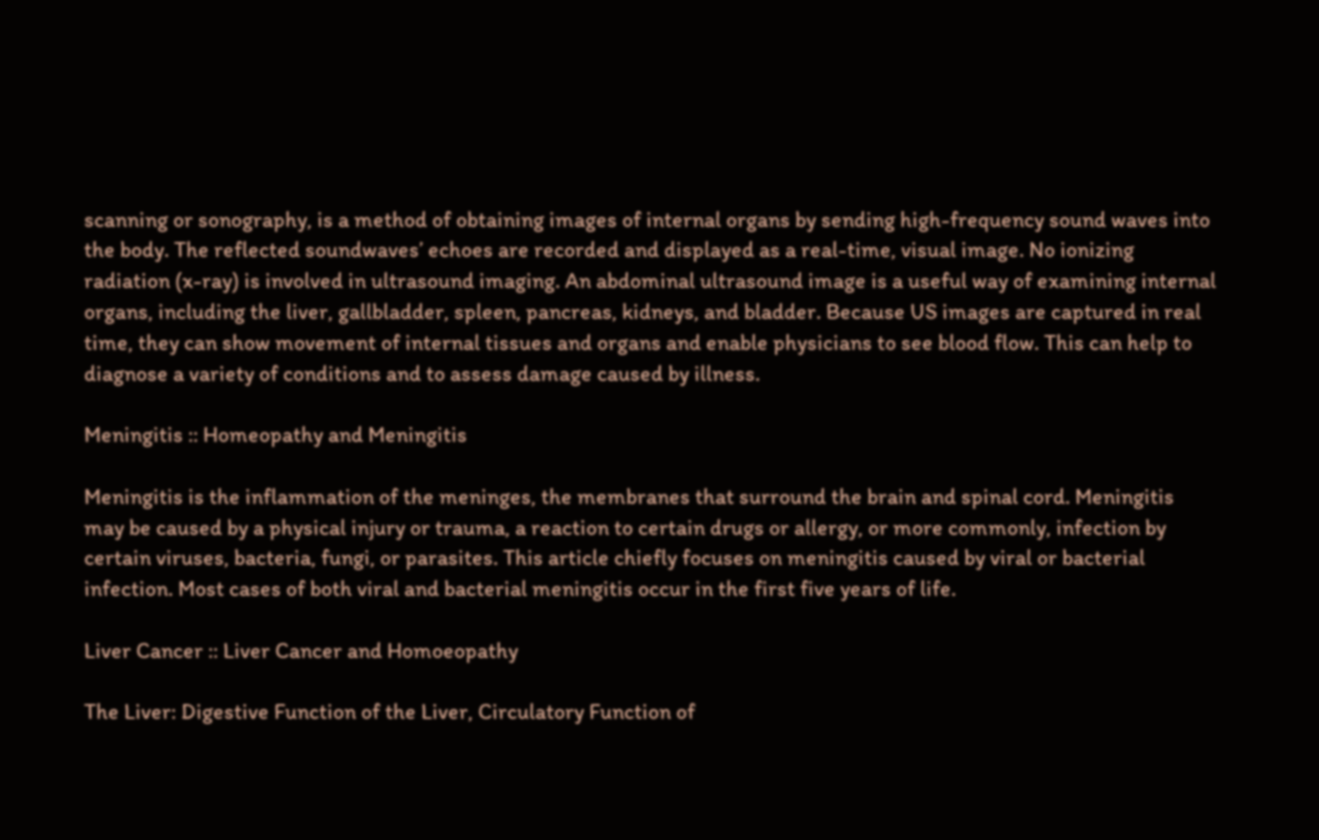scanning or sonography, is a method of obtaining images of internal organs by sending high-frequency sound waves into the body. The reflected soundwaves’ echoes are recorded and displayed as a real-time, visual image. No ionizing radiation (x-ray) is involved in ultrasound imaging. An abdominal ultrasound image is a useful way of examining internal organs, including the liver, gallbladder, spleen, pancreas, kidneys, and bladder. Because US images are captured in real time, they can show movement of internal tissues and organs and enable physicians to see blood flow. This can help to diagnose a variety of conditions and to assess damage caused by illness.

Meningitis :: Homeopathy and Meningitis

Meningitis is the inflammation of the meninges, the membranes that surround the brain and spinal cord. Meningitis may be caused by a physical injury or trauma, a reaction to certain drugs or allergy, or more commonly, infection by certain viruses, bacteria, fungi, or parasites. This article chiefly focuses on meningitis caused by viral or bacterial infection. Most cases of both viral and bacterial meningitis occur in the first five years of life.

Liver Cancer :: Liver Cancer and Homoeopathy

The Liver: Digestive Function of the Liver, Circulatory Function of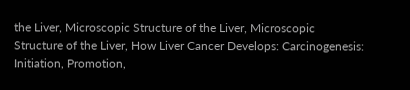the Liver, Microscopic Structure of the Liver, Microscopic Structure of the Liver, How Liver Cancer Develops: Carcinogenesis: Initiation, Promotion,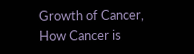Growth of Cancer, How Cancer is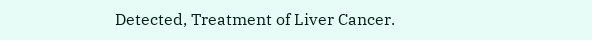Detected, Treatment of Liver Cancer.